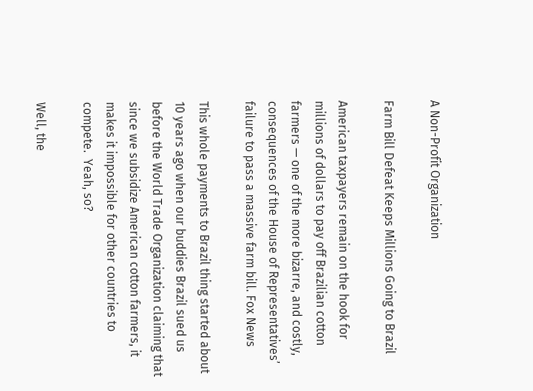A Non-Profit Organization

Farm Bill Defeat Keeps Millions Going to Brazil

American taxpayers remain on the hook for millions of dollars to pay off Brazilian cotton farmers — one of the more bizarre, and costly, consequences of the House of Representatives’ failure to pass a massive farm bill. Fox News

This whole payments to Brazil thing started about 10 years ago when our buddies Brazil sued us before the World Trade Organization claiming that since we subsidize American cotton farmers, it makes it impossible for other countries to compete.  Yeah, so?

Well, the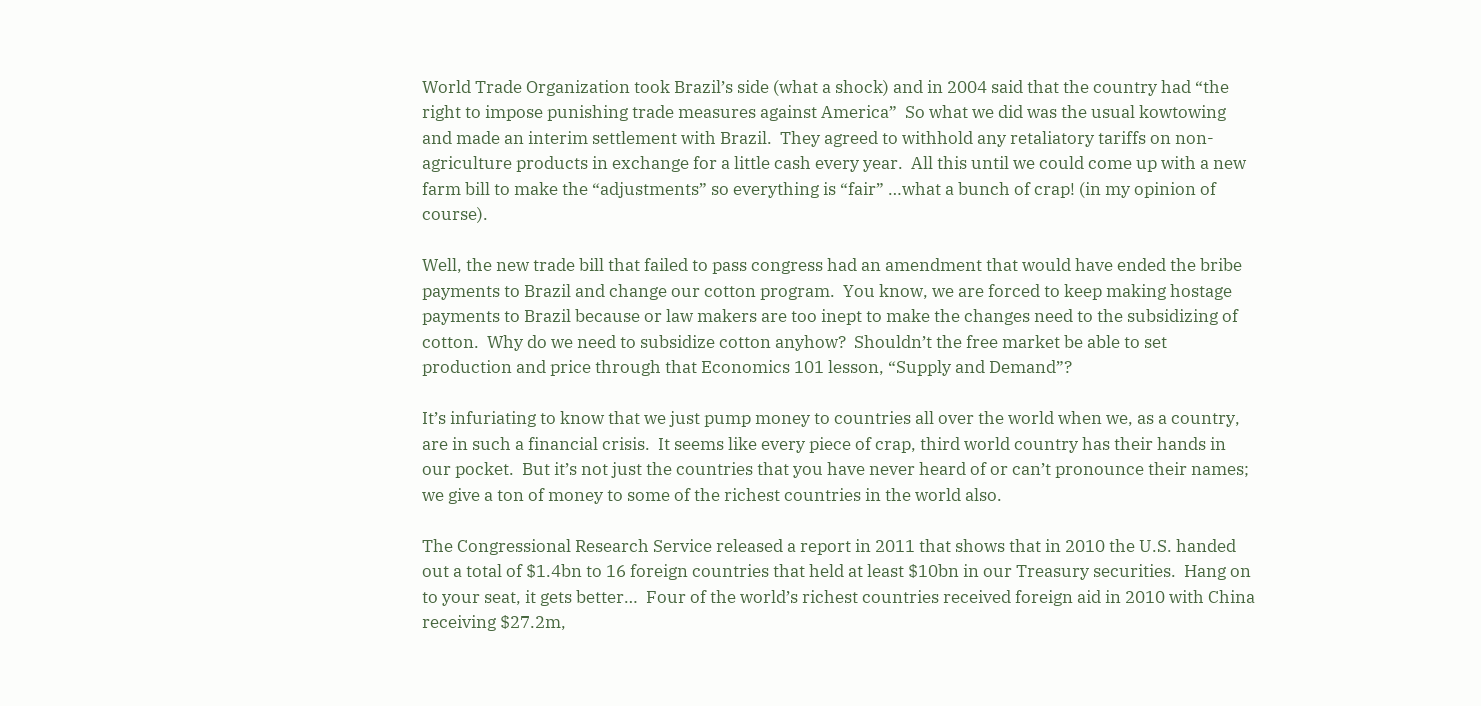World Trade Organization took Brazil’s side (what a shock) and in 2004 said that the country had “the right to impose punishing trade measures against America”  So what we did was the usual kowtowing and made an interim settlement with Brazil.  They agreed to withhold any retaliatory tariffs on non-agriculture products in exchange for a little cash every year.  All this until we could come up with a new farm bill to make the “adjustments” so everything is “fair” …what a bunch of crap! (in my opinion of course).

Well, the new trade bill that failed to pass congress had an amendment that would have ended the bribe payments to Brazil and change our cotton program.  You know, we are forced to keep making hostage payments to Brazil because or law makers are too inept to make the changes need to the subsidizing of cotton.  Why do we need to subsidize cotton anyhow?  Shouldn’t the free market be able to set production and price through that Economics 101 lesson, “Supply and Demand”?

It’s infuriating to know that we just pump money to countries all over the world when we, as a country, are in such a financial crisis.  It seems like every piece of crap, third world country has their hands in our pocket.  But it’s not just the countries that you have never heard of or can’t pronounce their names; we give a ton of money to some of the richest countries in the world also.

The Congressional Research Service released a report in 2011 that shows that in 2010 the U.S. handed out a total of $1.4bn to 16 foreign countries that held at least $10bn in our Treasury securities.  Hang on to your seat, it gets better…  Four of the world’s richest countries received foreign aid in 2010 with China receiving $27.2m,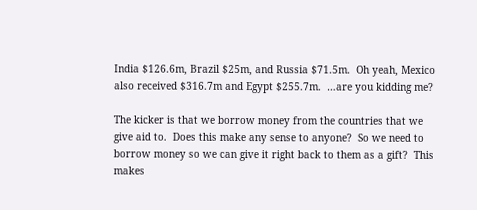India $126.6m, Brazil $25m, and Russia $71.5m.  Oh yeah, Mexico also received $316.7m and Egypt $255.7m.  …are you kidding me?

The kicker is that we borrow money from the countries that we give aid to.  Does this make any sense to anyone?  So we need to borrow money so we can give it right back to them as a gift?  This makes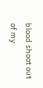blood shoot out of my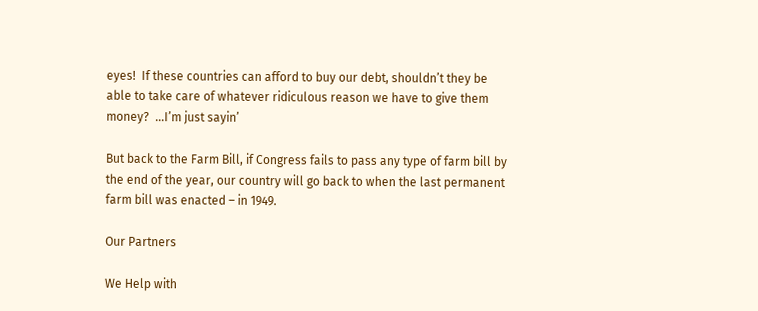eyes!  If these countries can afford to buy our debt, shouldn’t they be able to take care of whatever ridiculous reason we have to give them money?  …I’m just sayin’

But back to the Farm Bill, if Congress fails to pass any type of farm bill by the end of the year, our country will go back to when the last permanent farm bill was enacted – in 1949.

Our Partners

We Help with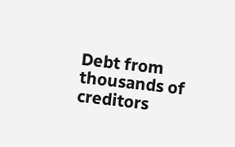Debt from thousands of creditors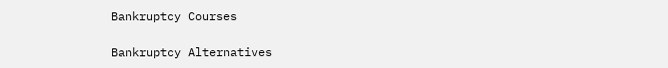Bankruptcy Courses

Bankruptcy Alternatives